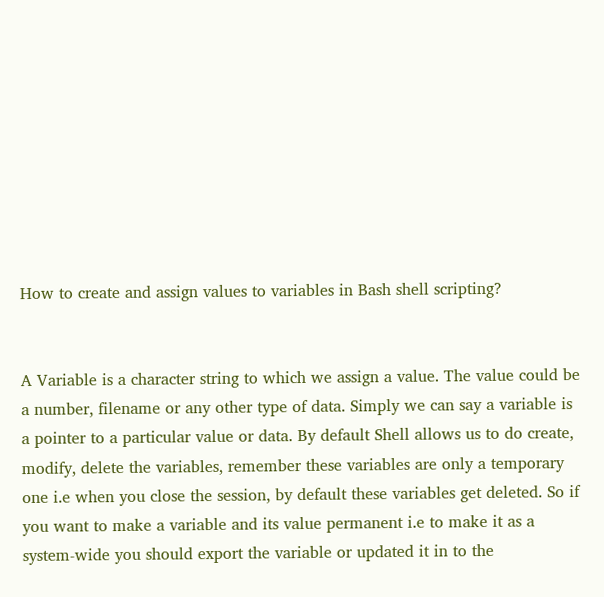How to create and assign values to variables in Bash shell scripting?


A Variable is a character string to which we assign a value. The value could be a number, filename or any other type of data. Simply we can say a variable is a pointer to a particular value or data. By default Shell allows us to do create, modify, delete the variables, remember these variables are only a temporary one i.e when you close the session, by default these variables get deleted. So if you want to make a variable and its value permanent i.e to make it as a system-wide you should export the variable or updated it in to the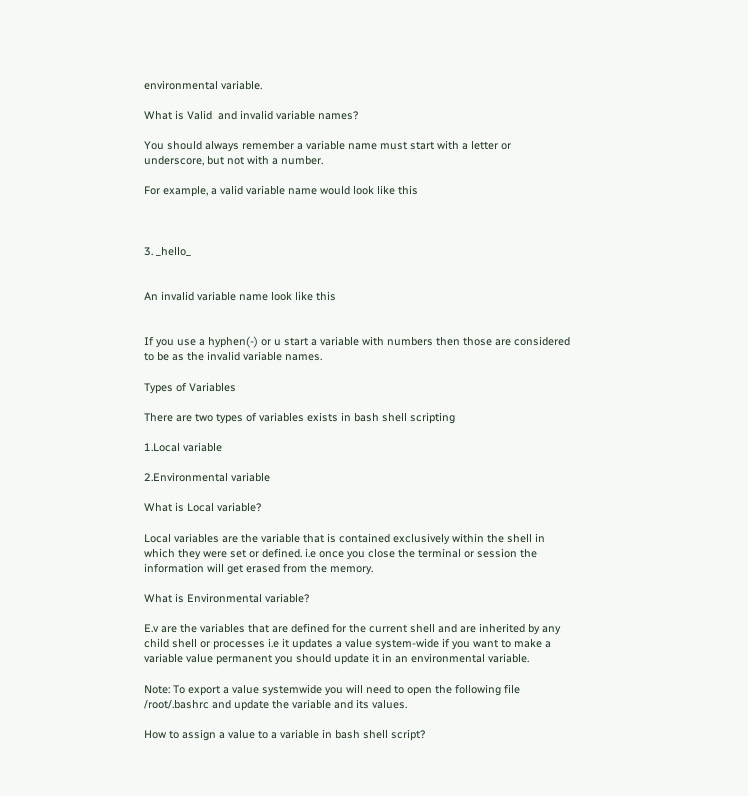environmental variable.

What is Valid  and invalid variable names?

You should always remember a variable name must start with a letter or underscore, but not with a number.

For example, a valid variable name would look like this



3. _hello_


An invalid variable name look like this


If you use a hyphen(-) or u start a variable with numbers then those are considered to be as the invalid variable names.

Types of Variables

There are two types of variables exists in bash shell scripting

1.Local variable

2.Environmental variable

What is Local variable?

Local variables are the variable that is contained exclusively within the shell in which they were set or defined. i.e once you close the terminal or session the information will get erased from the memory.

What is Environmental variable?

E.v are the variables that are defined for the current shell and are inherited by any child shell or processes i.e it updates a value system-wide if you want to make a variable value permanent you should update it in an environmental variable.

Note: To export a value systemwide you will need to open the following file /root/.bashrc and update the variable and its values.

How to assign a value to a variable in bash shell script?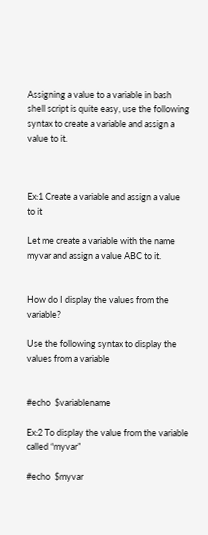Assigning a value to a variable in bash shell script is quite easy, use the following syntax to create a variable and assign a value to it.



Ex:1 Create a variable and assign a value to it

Let me create a variable with the name myvar and assign a value ABC to it.


How do I display the values from the variable?

Use the following syntax to display the values from a variable


#echo  $variablename

Ex:2 To display the value from the variable called “myvar”

#echo  $myvar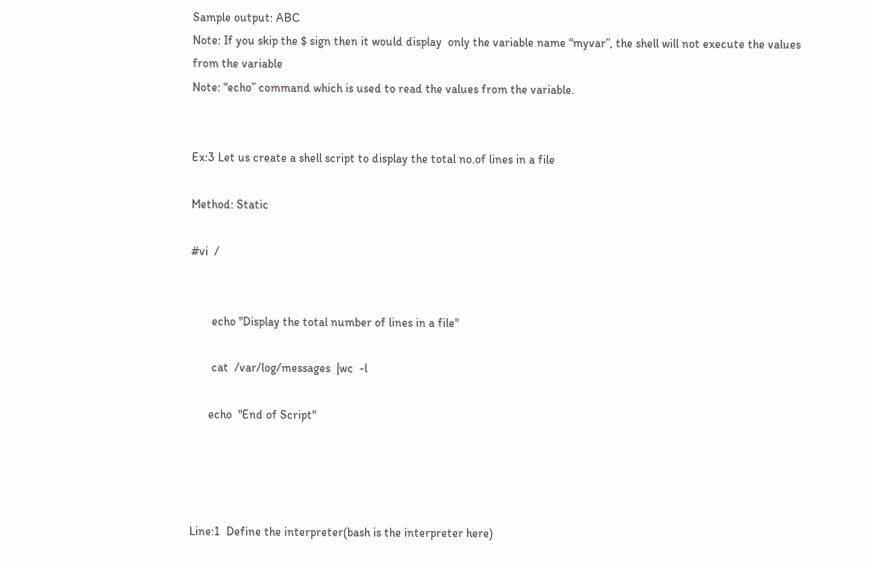Sample output: ABC
Note: If you skip the $ sign then it would display  only the variable name “myvar”, the shell will not execute the values from the variable
Note: “echo” command which is used to read the values from the variable.


Ex:3 Let us create a shell script to display the total no.of lines in a file

Method: Static

#vi  /


       echo "Display the total number of lines in a file"

       cat  /var/log/messages  |wc  -l

      echo  "End of Script"




Line:1  Define the interpreter(bash is the interpreter here)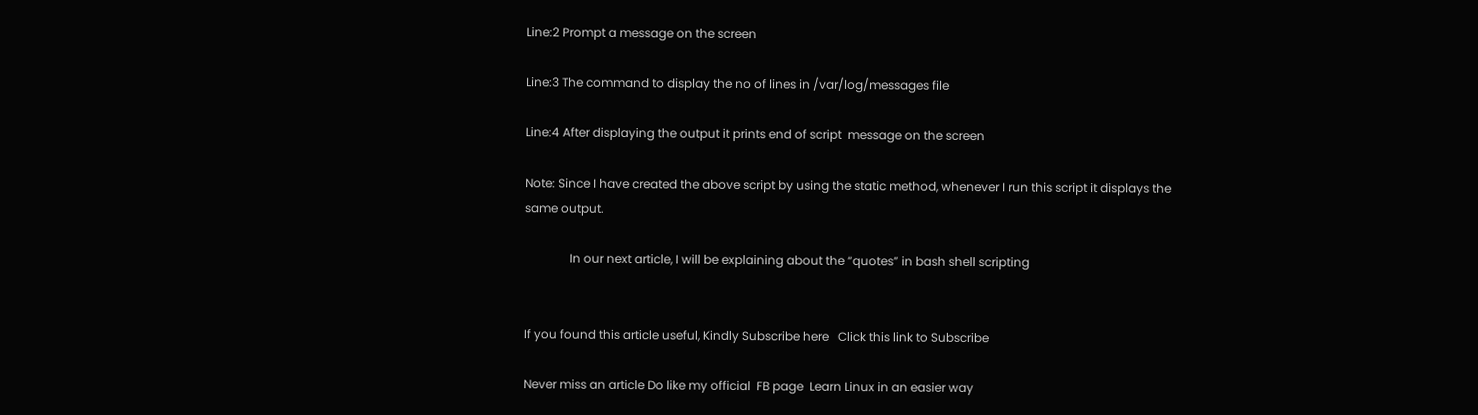Line:2 Prompt a message on the screen

Line:3 The command to display the no of lines in /var/log/messages file

Line:4 After displaying the output it prints end of script  message on the screen

Note: Since I have created the above script by using the static method, whenever I run this script it displays the same output.

               In our next article, I will be explaining about the “quotes” in bash shell scripting


If you found this article useful, Kindly Subscribe here   Click this link to Subscribe

Never miss an article Do like my official  FB page  Learn Linux in an easier way